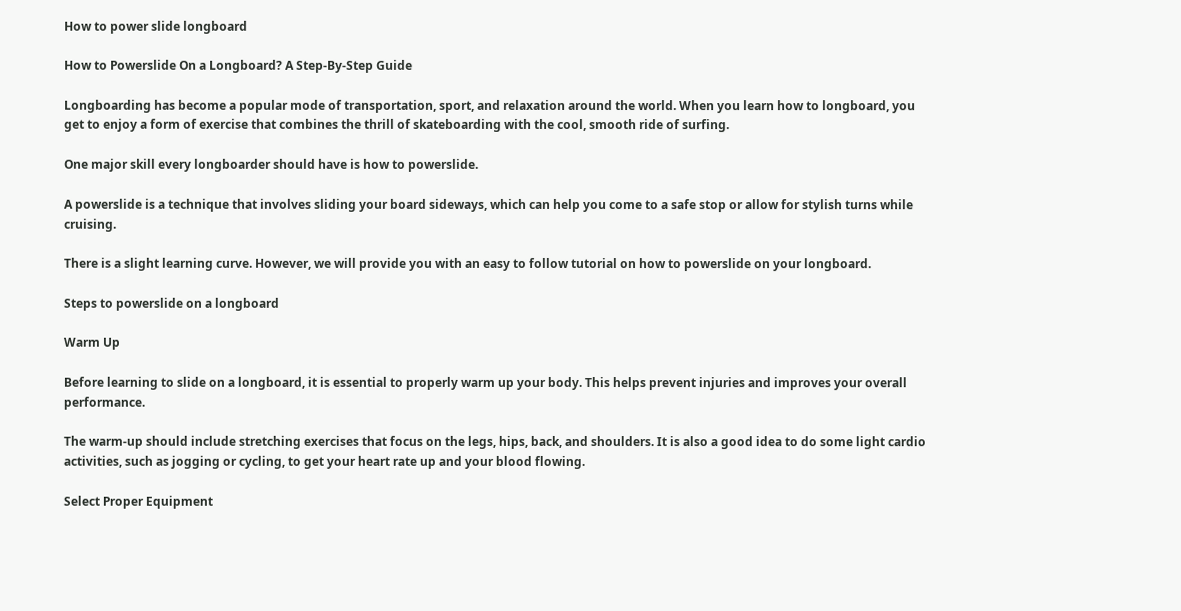How to power slide longboard

How to Powerslide On a Longboard? A Step-By-Step Guide

Longboarding has become a popular mode of transportation, sport, and relaxation around the world. When you learn how to longboard, you get to enjoy a form of exercise that combines the thrill of skateboarding with the cool, smooth ride of surfing.

One major skill every longboarder should have is how to powerslide.

A powerslide is a technique that involves sliding your board sideways, which can help you come to a safe stop or allow for stylish turns while cruising.

There is a slight learning curve. However, we will provide you with an easy to follow tutorial on how to powerslide on your longboard.

Steps to powerslide on a longboard

Warm Up

Before learning to slide on a longboard, it is essential to properly warm up your body. This helps prevent injuries and improves your overall performance.

The warm-up should include stretching exercises that focus on the legs, hips, back, and shoulders. It is also a good idea to do some light cardio activities, such as jogging or cycling, to get your heart rate up and your blood flowing.

Select Proper Equipment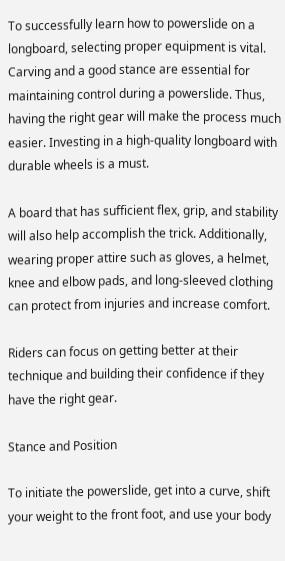To successfully learn how to powerslide on a longboard, selecting proper equipment is vital. Carving and a good stance are essential for maintaining control during a powerslide. Thus, having the right gear will make the process much easier. Investing in a high-quality longboard with durable wheels is a must.

A board that has sufficient flex, grip, and stability will also help accomplish the trick. Additionally, wearing proper attire such as gloves, a helmet, knee and elbow pads, and long-sleeved clothing can protect from injuries and increase comfort.

Riders can focus on getting better at their technique and building their confidence if they have the right gear.

Stance and Position

To initiate the powerslide, get into a curve, shift your weight to the front foot, and use your body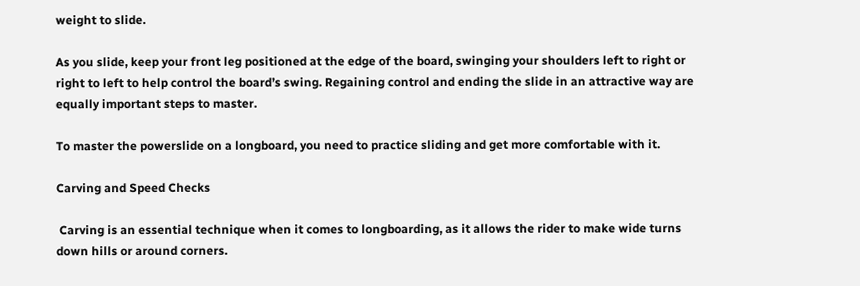weight to slide.

As you slide, keep your front leg positioned at the edge of the board, swinging your shoulders left to right or right to left to help control the board’s swing. Regaining control and ending the slide in an attractive way are equally important steps to master.

To master the powerslide on a longboard, you need to practice sliding and get more comfortable with it.

Carving and Speed Checks

 Carving is an essential technique when it comes to longboarding, as it allows the rider to make wide turns down hills or around corners.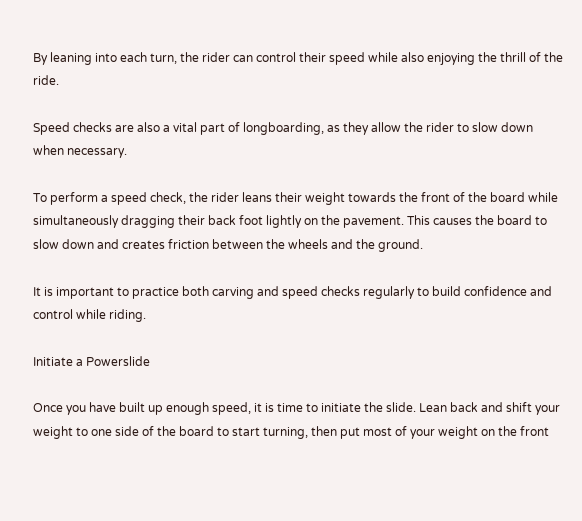By leaning into each turn, the rider can control their speed while also enjoying the thrill of the ride.

Speed checks are also a vital part of longboarding, as they allow the rider to slow down when necessary.

To perform a speed check, the rider leans their weight towards the front of the board while simultaneously dragging their back foot lightly on the pavement. This causes the board to slow down and creates friction between the wheels and the ground.

It is important to practice both carving and speed checks regularly to build confidence and control while riding.

Initiate a Powerslide

Once you have built up enough speed, it is time to initiate the slide. Lean back and shift your weight to one side of the board to start turning, then put most of your weight on the front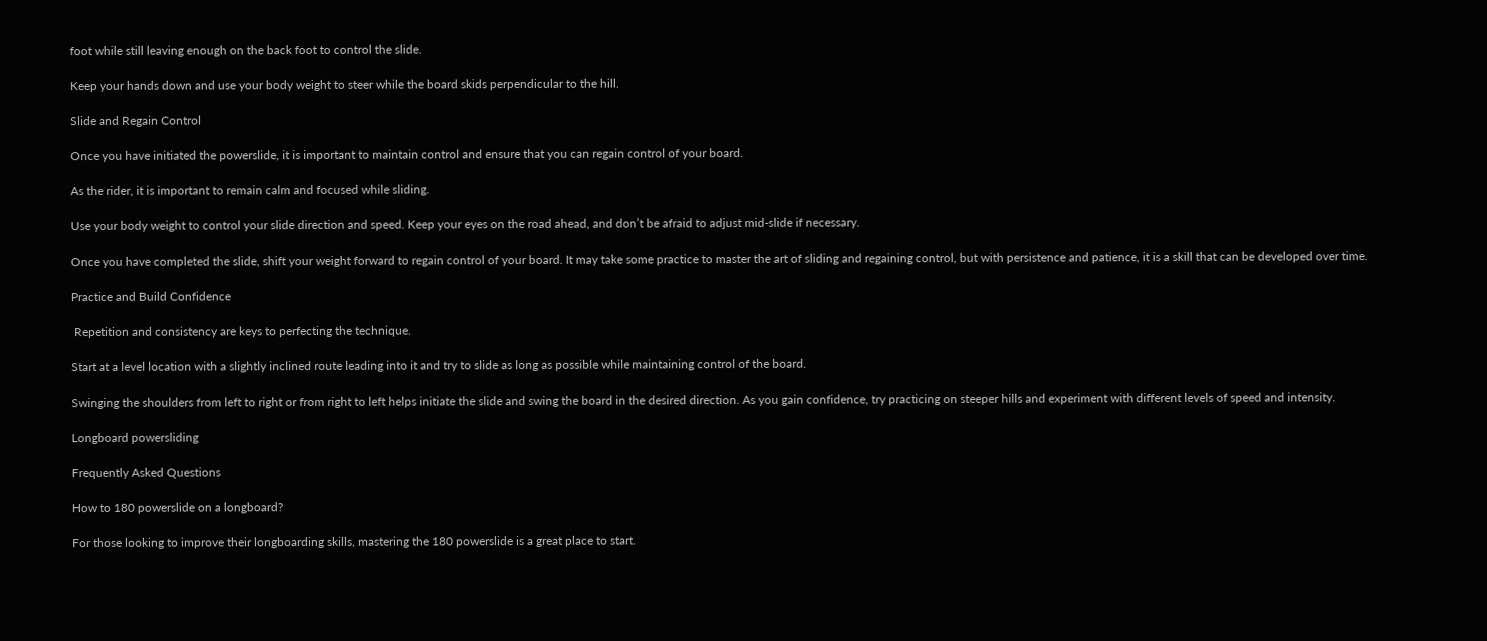foot while still leaving enough on the back foot to control the slide.

Keep your hands down and use your body weight to steer while the board skids perpendicular to the hill.

Slide and Regain Control

Once you have initiated the powerslide, it is important to maintain control and ensure that you can regain control of your board.

As the rider, it is important to remain calm and focused while sliding.

Use your body weight to control your slide direction and speed. Keep your eyes on the road ahead, and don’t be afraid to adjust mid-slide if necessary.

Once you have completed the slide, shift your weight forward to regain control of your board. It may take some practice to master the art of sliding and regaining control, but with persistence and patience, it is a skill that can be developed over time.

Practice and Build Confidence

 Repetition and consistency are keys to perfecting the technique.

Start at a level location with a slightly inclined route leading into it and try to slide as long as possible while maintaining control of the board.

Swinging the shoulders from left to right or from right to left helps initiate the slide and swing the board in the desired direction. As you gain confidence, try practicing on steeper hills and experiment with different levels of speed and intensity.

Longboard powersliding

Frequently Asked Questions

How to 180 powerslide on a longboard?

For those looking to improve their longboarding skills, mastering the 180 powerslide is a great place to start.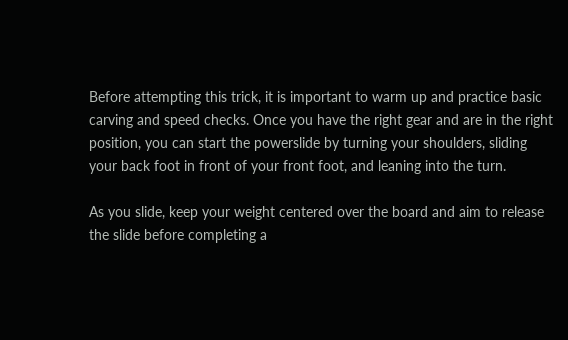Before attempting this trick, it is important to warm up and practice basic carving and speed checks. Once you have the right gear and are in the right position, you can start the powerslide by turning your shoulders, sliding your back foot in front of your front foot, and leaning into the turn.

As you slide, keep your weight centered over the board and aim to release the slide before completing a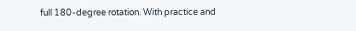full 180-degree rotation. With practice and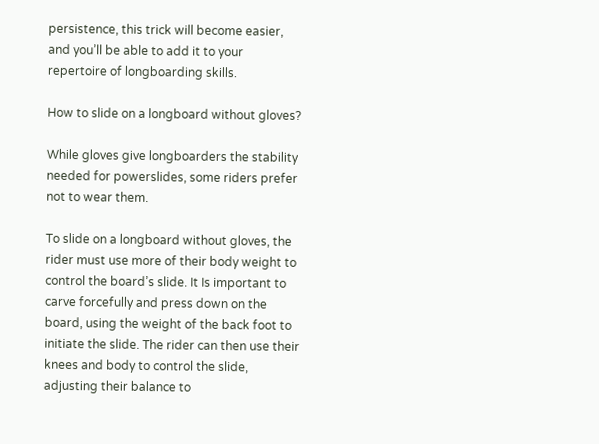persistence, this trick will become easier, and you’ll be able to add it to your repertoire of longboarding skills.

How to slide on a longboard without gloves?

While gloves give longboarders the stability needed for powerslides, some riders prefer not to wear them.

To slide on a longboard without gloves, the rider must use more of their body weight to control the board’s slide. It Is important to carve forcefully and press down on the board, using the weight of the back foot to initiate the slide. The rider can then use their knees and body to control the slide, adjusting their balance to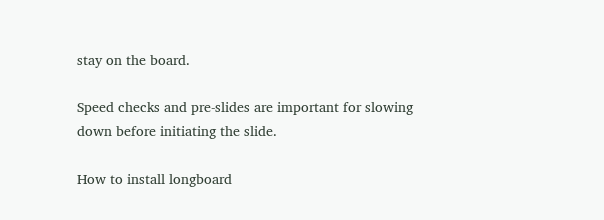stay on the board.

Speed checks and pre-slides are important for slowing down before initiating the slide.

How to install longboard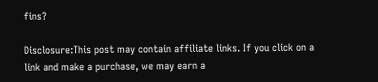fins?

Disclosure:This post may contain affiliate links. If you click on a link and make a purchase, we may earn a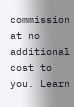commission at no additional cost to you. Learn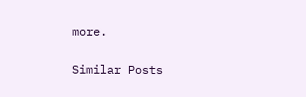more.

Similar Posts